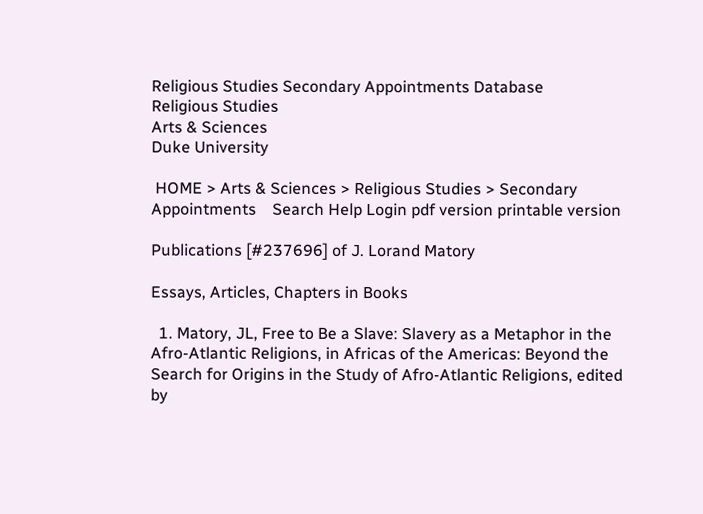Religious Studies Secondary Appointments Database
Religious Studies
Arts & Sciences
Duke University

 HOME > Arts & Sciences > Religious Studies > Secondary Appointments    Search Help Login pdf version printable version

Publications [#237696] of J. Lorand Matory

Essays, Articles, Chapters in Books

  1. Matory, JL, Free to Be a Slave: Slavery as a Metaphor in the Afro-Atlantic Religions, in Africas of the Americas: Beyond the Search for Origins in the Study of Afro-Atlantic Religions, edited by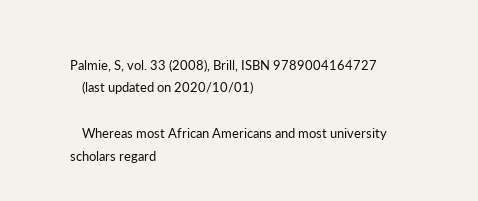Palmie, S, vol. 33 (2008), Brill, ISBN 9789004164727
    (last updated on 2020/10/01)

    Whereas most African Americans and most university scholars regard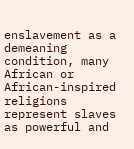enslavement as a demeaning condition, many African or African-inspired religions represent slaves as powerful and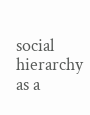social hierarchy as a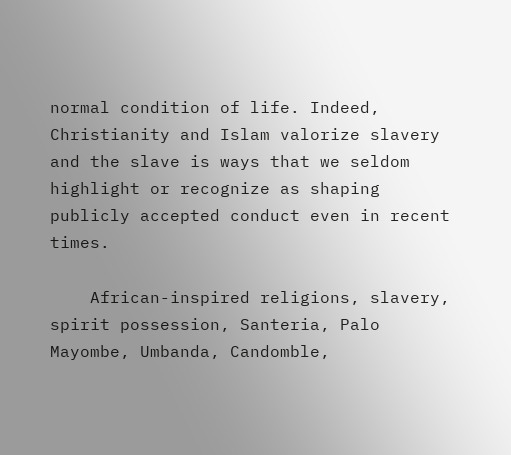normal condition of life. Indeed, Christianity and Islam valorize slavery and the slave is ways that we seldom highlight or recognize as shaping publicly accepted conduct even in recent times.

    African-inspired religions, slavery, spirit possession, Santeria, Palo Mayombe, Umbanda, Candomble,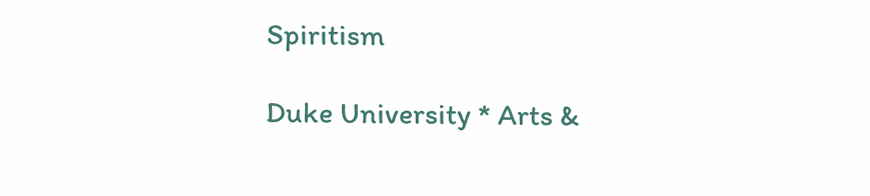Spiritism

Duke University * Arts &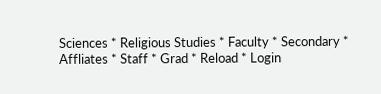Sciences * Religious Studies * Faculty * Secondary * Affliates * Staff * Grad * Reload * Login